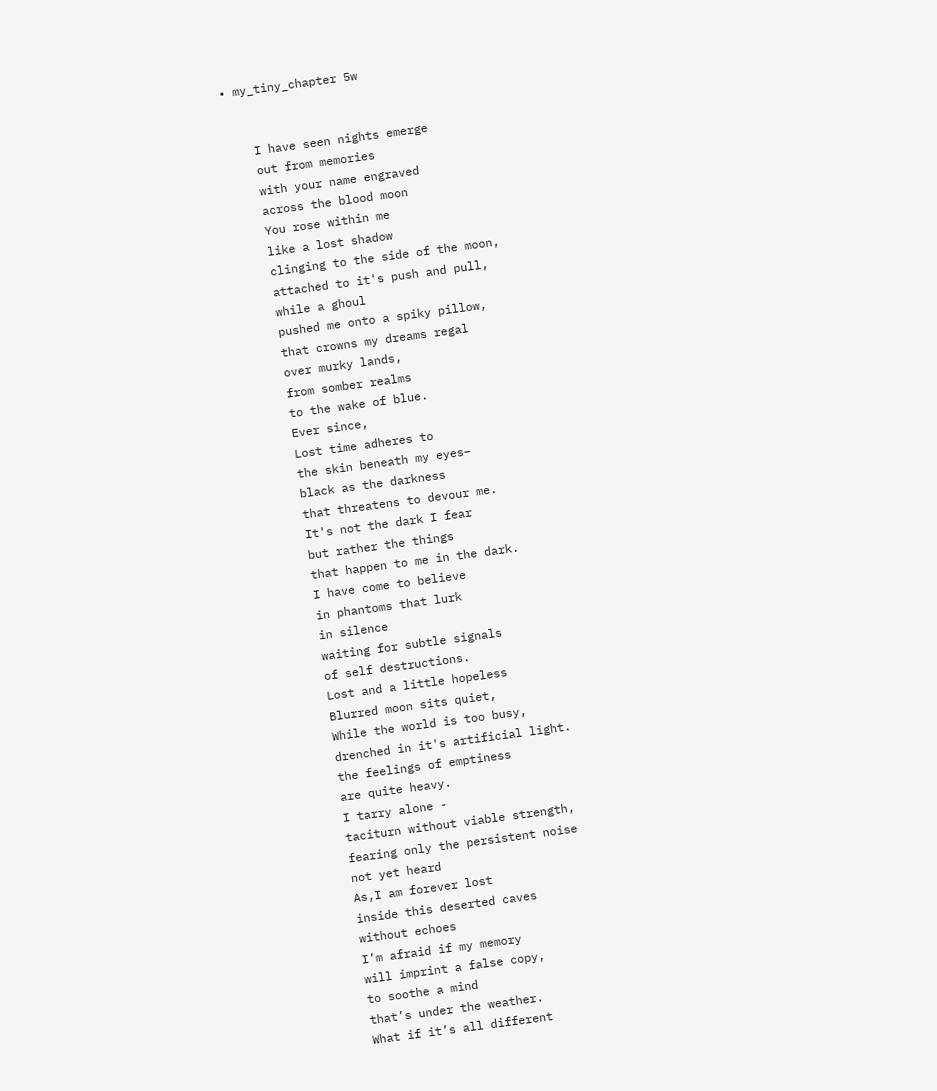• my_tiny_chapter 5w


    I have seen nights emerge
    out from memories
    with your name engraved
    across the blood moon
    You rose within me
    like a lost shadow
    clinging to the side of the moon,
    attached to it's push and pull,
    while a ghoul
    pushed me onto a spiky pillow,
    that crowns my dreams regal
    over murky lands,
    from somber realms
    to the wake of blue.
    Ever since,
    Lost time adheres to
    the skin beneath my eyes–
    black as the darkness
    that threatens to devour me.
    It's not the dark I fear
    but rather the things
    that happen to me in the dark.
    I have come to believe
    in phantoms that lurk
    in silence
    waiting for subtle signals
    of self destructions.
    Lost and a little hopeless
    Blurred moon sits quiet,
    While the world is too busy,
    drenched in it's artificial light.
    the feelings of emptiness
    are quite heavy.
    I tarry alone -
    taciturn without viable strength,
    fearing only the persistent noise
    not yet heard
    As,I am forever lost
    inside this deserted caves
    without echoes
    I’m afraid if my memory
    will imprint a false copy,
    to soothe a mind
    that’s under the weather.
    What if it’s all different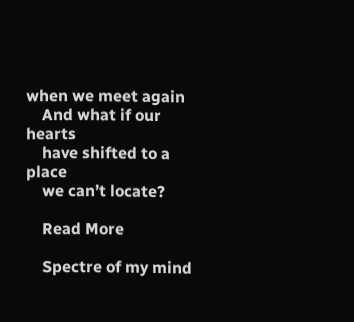when we meet again
    And what if our hearts
    have shifted to a place
    we can’t locate?

    Read More

    Spectre of my mind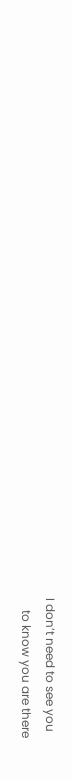I don’t need to see you
    to know you are there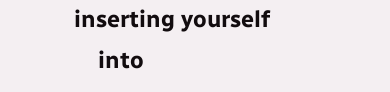inserting yourself
    into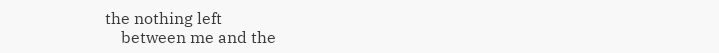the nothing left
    between me and the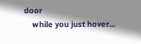door
    while you just hover...